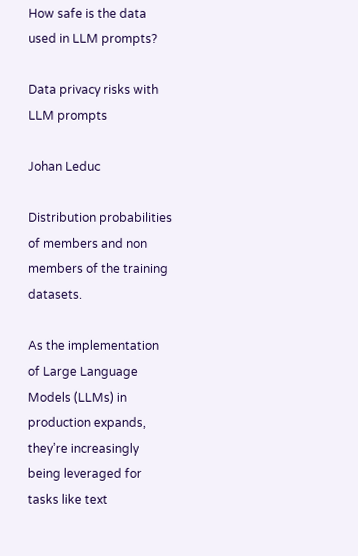How safe is the data used in LLM prompts?

Data privacy risks with LLM prompts

Johan Leduc

Distribution probabilities of members and non members of the training datasets.

As the implementation of Large Language Models (LLMs) in production expands, they’re increasingly being leveraged for tasks like text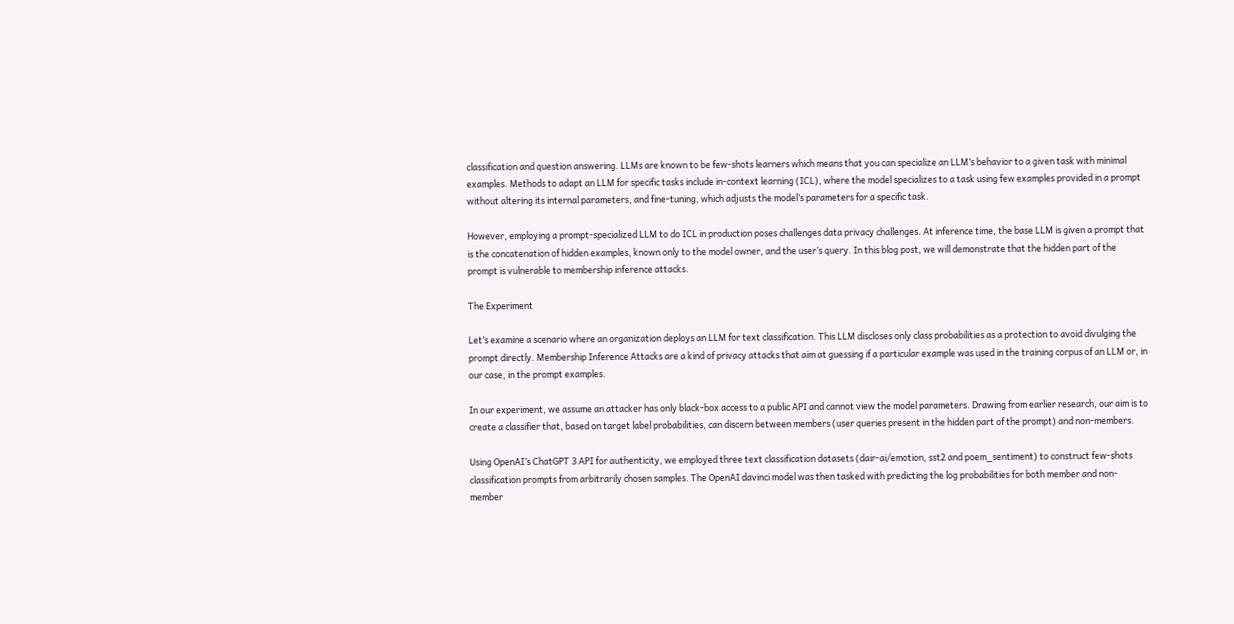classification and question answering. LLMs are known to be few-shots learners which means that you can specialize an LLM’s behavior to a given task with minimal examples. Methods to adapt an LLM for specific tasks include in-context learning (ICL), where the model specializes to a task using few examples provided in a prompt without altering its internal parameters, and fine-tuning, which adjusts the model’s parameters for a specific task.

However, employing a prompt-specialized LLM to do ICL in production poses challenges data privacy challenges. At inference time, the base LLM is given a prompt that is the concatenation of hidden examples, known only to the model owner, and the user’s query. In this blog post, we will demonstrate that the hidden part of the prompt is vulnerable to membership inference attacks.

The Experiment

Let’s examine a scenario where an organization deploys an LLM for text classification. This LLM discloses only class probabilities as a protection to avoid divulging the prompt directly. Membership Inference Attacks are a kind of privacy attacks that aim at guessing if a particular example was used in the training corpus of an LLM or, in our case, in the prompt examples.

In our experiment, we assume an attacker has only black-box access to a public API and cannot view the model parameters. Drawing from earlier research, our aim is to create a classifier that, based on target label probabilities, can discern between members (user queries present in the hidden part of the prompt) and non-members.

Using OpenAI’s ChatGPT 3 API for authenticity, we employed three text classification datasets (dair-ai/emotion, sst2 and poem_sentiment) to construct few-shots classification prompts from arbitrarily chosen samples. The OpenAI davinci model was then tasked with predicting the log probabilities for both member and non-member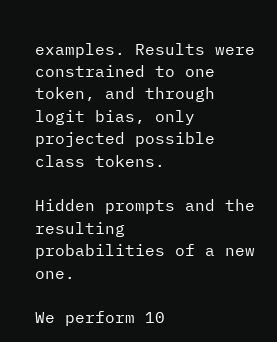examples. Results were constrained to one token, and through logit bias, only projected possible class tokens.

Hidden prompts and the resulting probabilities of a new one.

We perform 10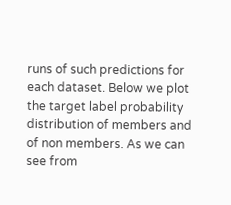runs of such predictions for each dataset. Below we plot the target label probability distribution of members and of non members. As we can see from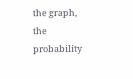the graph, the probability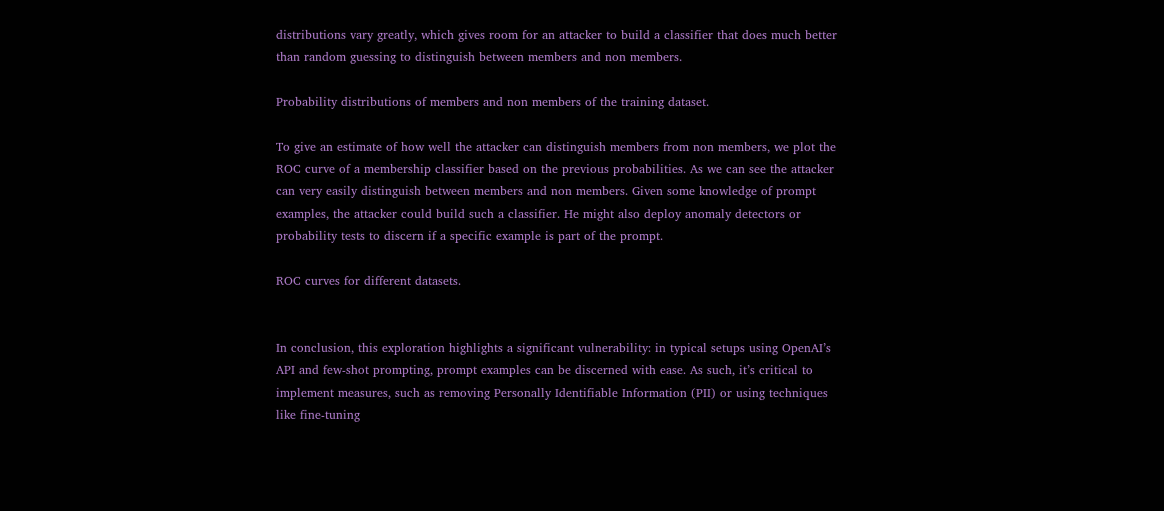distributions vary greatly, which gives room for an attacker to build a classifier that does much better than random guessing to distinguish between members and non members.

Probability distributions of members and non members of the training dataset.

To give an estimate of how well the attacker can distinguish members from non members, we plot the ROC curve of a membership classifier based on the previous probabilities. As we can see the attacker can very easily distinguish between members and non members. Given some knowledge of prompt examples, the attacker could build such a classifier. He might also deploy anomaly detectors or probability tests to discern if a specific example is part of the prompt.

ROC curves for different datasets.


In conclusion, this exploration highlights a significant vulnerability: in typical setups using OpenAI’s API and few-shot prompting, prompt examples can be discerned with ease. As such, it’s critical to implement measures, such as removing Personally Identifiable Information (PII) or using techniques like fine-tuning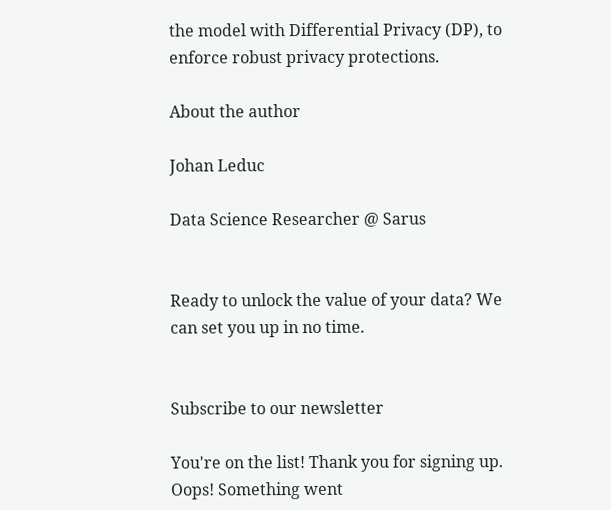the model with Differential Privacy (DP), to enforce robust privacy protections.

About the author

Johan Leduc

Data Science Researcher @ Sarus


Ready to unlock the value of your data? We can set you up in no time.


Subscribe to our newsletter

You're on the list! Thank you for signing up.
Oops! Something went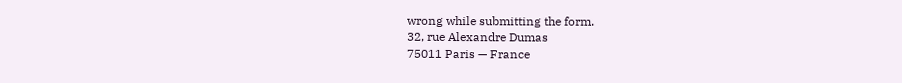wrong while submitting the form.
32, rue Alexandre Dumas
75011 Paris — France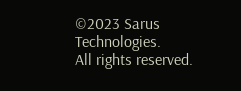©2023 Sarus Technologies.
All rights reserved.